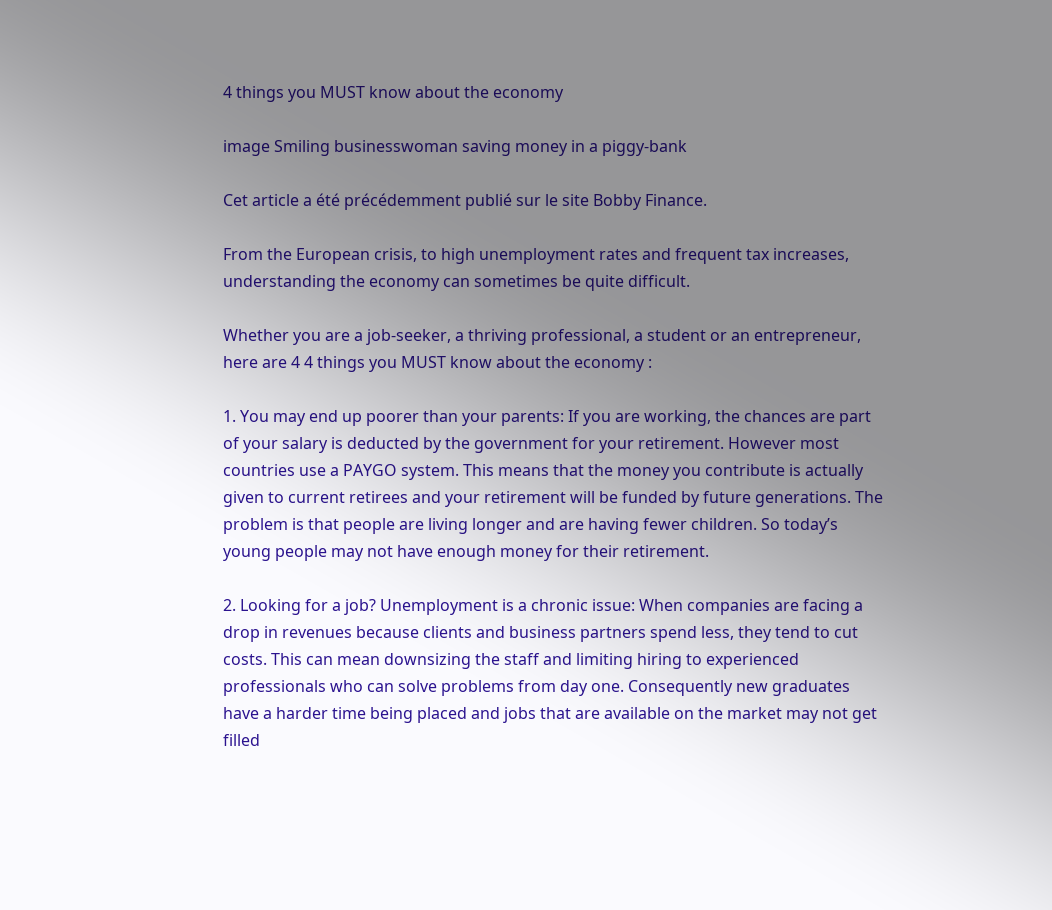4 things you MUST know about the economy

image Smiling businesswoman saving money in a piggy-bank

Cet article a été précédemment publié sur le site Bobby Finance.

From the European crisis, to high unemployment rates and frequent tax increases, understanding the economy can sometimes be quite difficult.

Whether you are a job-seeker, a thriving professional, a student or an entrepreneur, here are 4 4 things you MUST know about the economy :

1. You may end up poorer than your parents: If you are working, the chances are part of your salary is deducted by the government for your retirement. However most countries use a PAYGO system. This means that the money you contribute is actually given to current retirees and your retirement will be funded by future generations. The problem is that people are living longer and are having fewer children. So today’s young people may not have enough money for their retirement.

2. Looking for a job? Unemployment is a chronic issue: When companies are facing a drop in revenues because clients and business partners spend less, they tend to cut costs. This can mean downsizing the staff and limiting hiring to experienced professionals who can solve problems from day one. Consequently new graduates have a harder time being placed and jobs that are available on the market may not get filled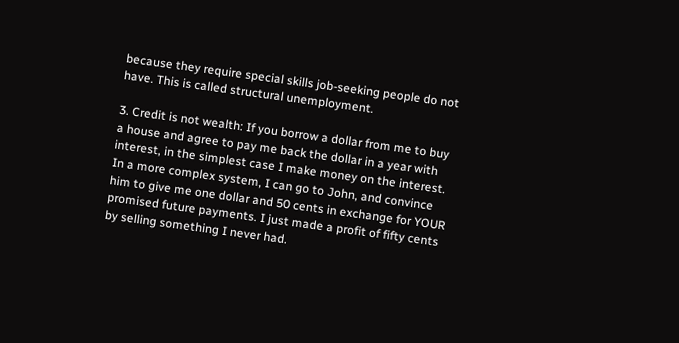because they require special skills job-seeking people do not have. This is called structural unemployment.

3. Credit is not wealth: If you borrow a dollar from me to buy a house and agree to pay me back the dollar in a year with interest, in the simplest case I make money on the interest. In a more complex system, I can go to John, and convince him to give me one dollar and 50 cents in exchange for YOUR promised future payments. I just made a profit of fifty cents by selling something I never had.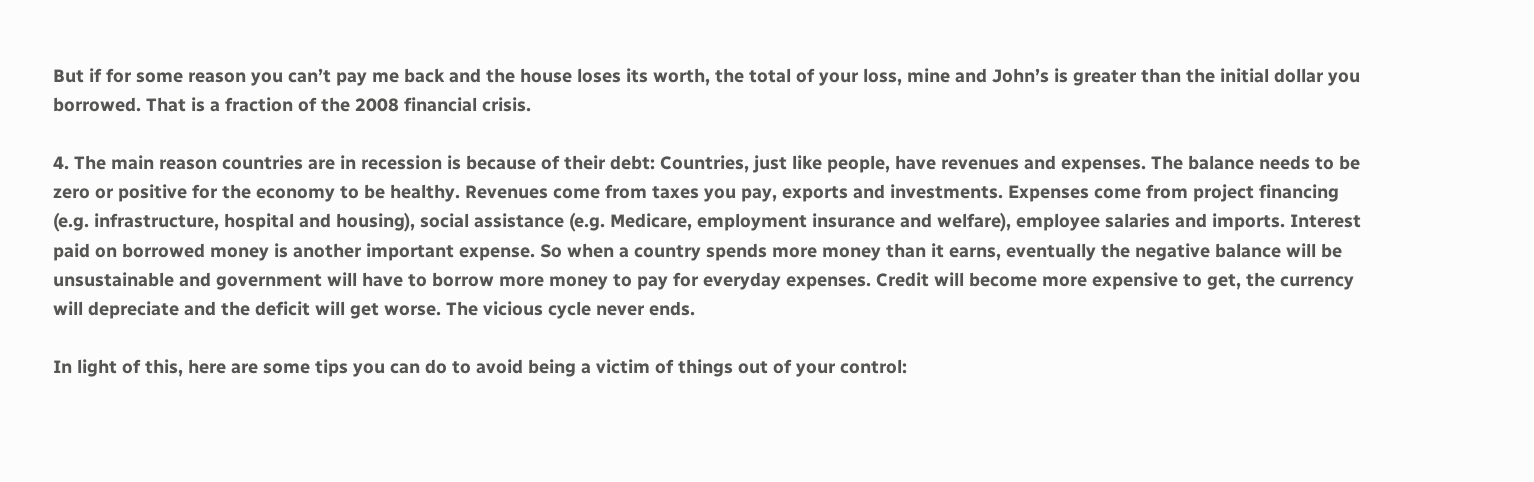But if for some reason you can’t pay me back and the house loses its worth, the total of your loss, mine and John’s is greater than the initial dollar you borrowed. That is a fraction of the 2008 financial crisis.

4. The main reason countries are in recession is because of their debt: Countries, just like people, have revenues and expenses. The balance needs to be zero or positive for the economy to be healthy. Revenues come from taxes you pay, exports and investments. Expenses come from project financing (e.g. infrastructure, hospital and housing), social assistance (e.g. Medicare, employment insurance and welfare), employee salaries and imports. Interest paid on borrowed money is another important expense. So when a country spends more money than it earns, eventually the negative balance will be unsustainable and government will have to borrow more money to pay for everyday expenses. Credit will become more expensive to get, the currency will depreciate and the deficit will get worse. The vicious cycle never ends.

In light of this, here are some tips you can do to avoid being a victim of things out of your control: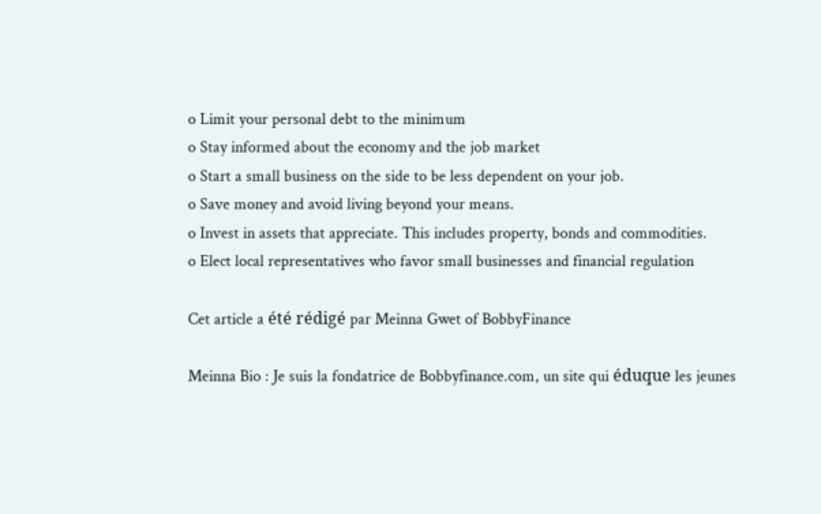o Limit your personal debt to the minimum
o Stay informed about the economy and the job market
o Start a small business on the side to be less dependent on your job.
o Save money and avoid living beyond your means.
o Invest in assets that appreciate. This includes property, bonds and commodities.
o Elect local representatives who favor small businesses and financial regulation

Cet article a été rédigé par Meinna Gwet of BobbyFinance

Meinna Bio : Je suis la fondatrice de Bobbyfinance.com, un site qui éduque les jeunes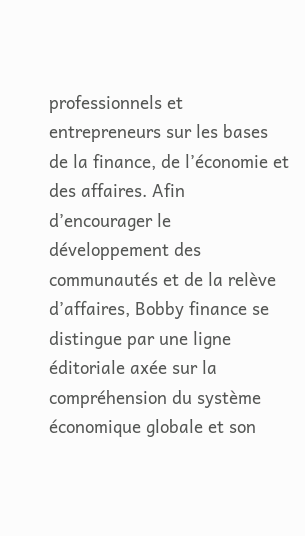professionnels et entrepreneurs sur les bases de la finance, de l’économie et des affaires. Afin d’encourager le développement des communautés et de la relève d’affaires, Bobby finance se distingue par une ligne éditoriale axée sur la compréhension du système économique globale et son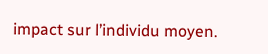impact sur l’individu moyen.